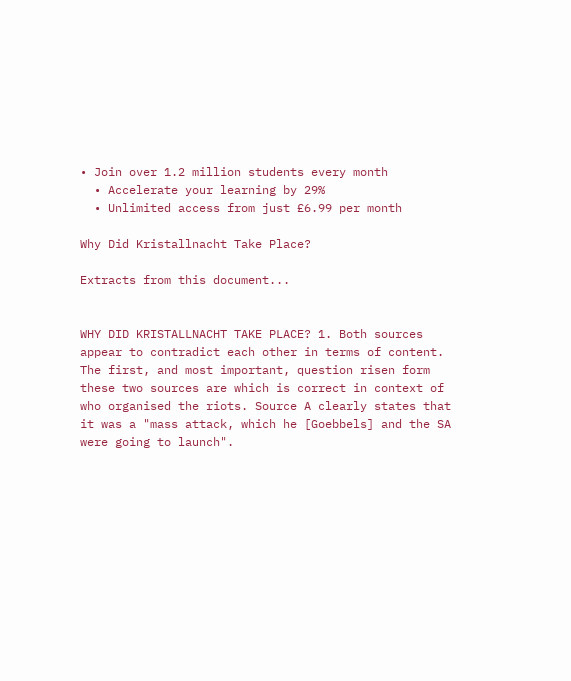• Join over 1.2 million students every month
  • Accelerate your learning by 29%
  • Unlimited access from just £6.99 per month

Why Did Kristallnacht Take Place?

Extracts from this document...


WHY DID KRISTALLNACHT TAKE PLACE? 1. Both sources appear to contradict each other in terms of content. The first, and most important, question risen form these two sources are which is correct in context of who organised the riots. Source A clearly states that it was a "mass attack, which he [Goebbels] and the SA were going to launch".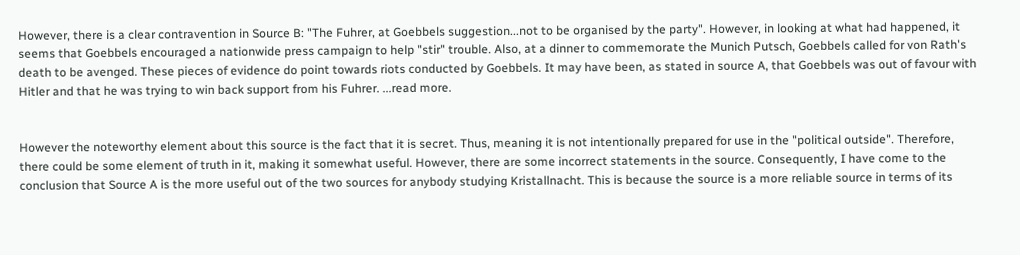However, there is a clear contravention in Source B: "The Fuhrer, at Goebbels suggestion...not to be organised by the party". However, in looking at what had happened, it seems that Goebbels encouraged a nationwide press campaign to help "stir" trouble. Also, at a dinner to commemorate the Munich Putsch, Goebbels called for von Rath's death to be avenged. These pieces of evidence do point towards riots conducted by Goebbels. It may have been, as stated in source A, that Goebbels was out of favour with Hitler and that he was trying to win back support from his Fuhrer. ...read more.


However the noteworthy element about this source is the fact that it is secret. Thus, meaning it is not intentionally prepared for use in the "political outside". Therefore, there could be some element of truth in it, making it somewhat useful. However, there are some incorrect statements in the source. Consequently, I have come to the conclusion that Source A is the more useful out of the two sources for anybody studying Kristallnacht. This is because the source is a more reliable source in terms of its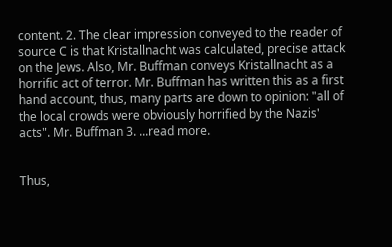content. 2. The clear impression conveyed to the reader of source C is that Kristallnacht was calculated, precise attack on the Jews. Also, Mr. Buffman conveys Kristallnacht as a horrific act of terror. Mr. Buffman has written this as a first hand account, thus, many parts are down to opinion: "all of the local crowds were obviously horrified by the Nazis' acts". Mr. Buffman 3. ...read more.


Thus,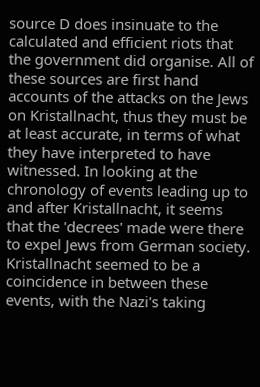source D does insinuate to the calculated and efficient riots that the government did organise. All of these sources are first hand accounts of the attacks on the Jews on Kristallnacht, thus they must be at least accurate, in terms of what they have interpreted to have witnessed. In looking at the chronology of events leading up to and after Kristallnacht, it seems that the 'decrees' made were there to expel Jews from German society. Kristallnacht seemed to be a coincidence in between these events, with the Nazi's taking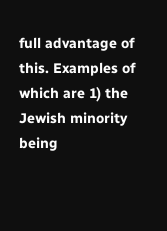full advantage of this. Examples of which are 1) the Jewish minority being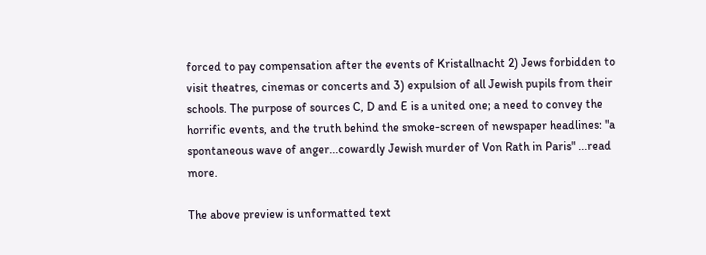forced to pay compensation after the events of Kristallnacht 2) Jews forbidden to visit theatres, cinemas or concerts and 3) expulsion of all Jewish pupils from their schools. The purpose of sources C, D and E is a united one; a need to convey the horrific events, and the truth behind the smoke-screen of newspaper headlines: "a spontaneous wave of anger...cowardly Jewish murder of Von Rath in Paris" ...read more.

The above preview is unformatted text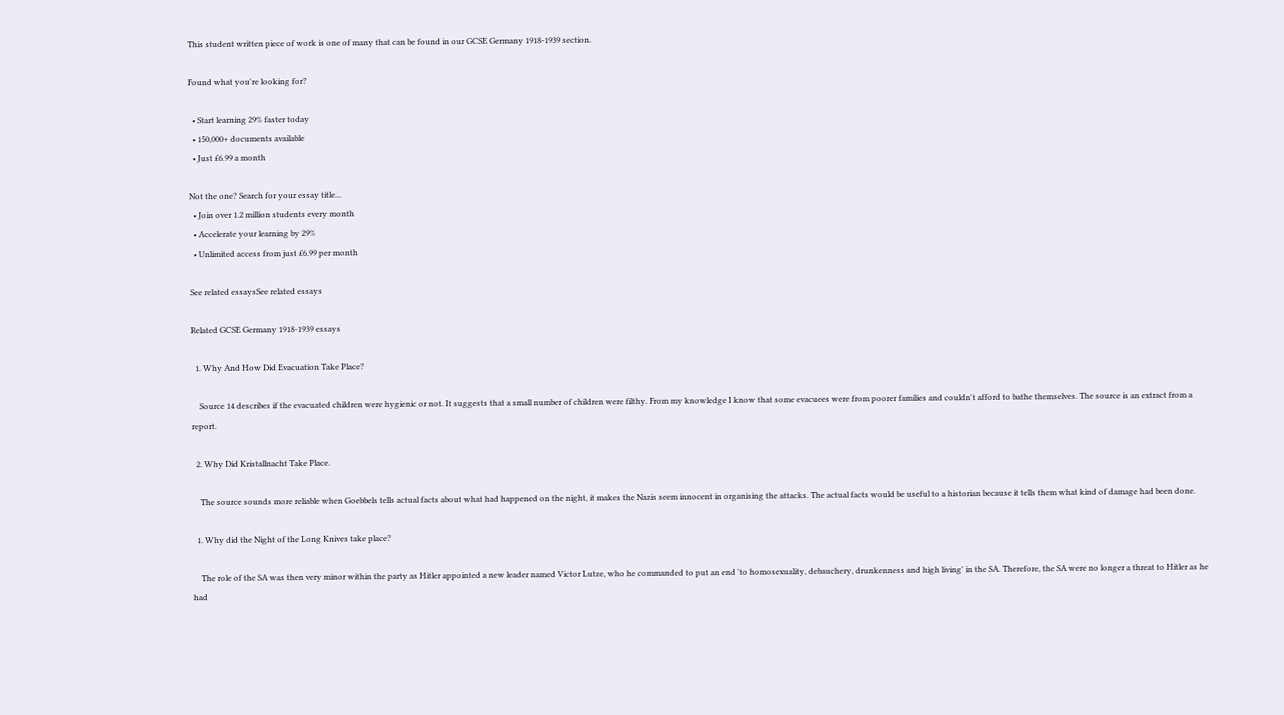This student written piece of work is one of many that can be found in our GCSE Germany 1918-1939 section.

Found what you're looking for?

  • Start learning 29% faster today
  • 150,000+ documents available
  • Just £6.99 a month

Not the one? Search for your essay title...
  • Join over 1.2 million students every month
  • Accelerate your learning by 29%
  • Unlimited access from just £6.99 per month

See related essaysSee related essays

Related GCSE Germany 1918-1939 essays

  1. Why And How Did Evacuation Take Place?

    Source 14 describes if the evacuated children were hygienic or not. It suggests that a small number of children were filthy. From my knowledge I know that some evacuees were from poorer families and couldn't afford to bathe themselves. The source is an extract from a report.

  2. Why Did Kristallnacht Take Place.

    The source sounds more reliable when Goebbels tells actual facts about what had happened on the night, it makes the Nazis seem innocent in organising the attacks. The actual facts would be useful to a historian because it tells them what kind of damage had been done.

  1. Why did the Night of the Long Knives take place?

    The role of the SA was then very minor within the party as Hitler appointed a new leader named Victor Lutze, who he commanded to put an end 'to homosexuality, debauchery, drunkenness and high living' in the SA. Therefore, the SA were no longer a threat to Hitler as he had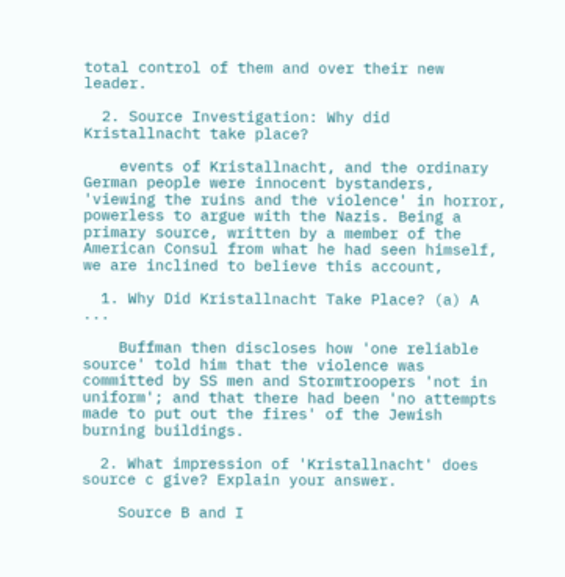total control of them and over their new leader.

  2. Source Investigation: Why did Kristallnacht take place?

    events of Kristallnacht, and the ordinary German people were innocent bystanders, 'viewing the ruins and the violence' in horror, powerless to argue with the Nazis. Being a primary source, written by a member of the American Consul from what he had seen himself, we are inclined to believe this account,

  1. Why Did Kristallnacht Take Place? (a) A ...

    Buffman then discloses how 'one reliable source' told him that the violence was committed by SS men and Stormtroopers 'not in uniform'; and that there had been 'no attempts made to put out the fires' of the Jewish burning buildings.

  2. What impression of 'Kristallnacht' does source c give? Explain your answer.

    Source B and I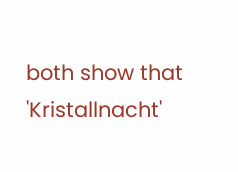both show that 'Kristallnacht'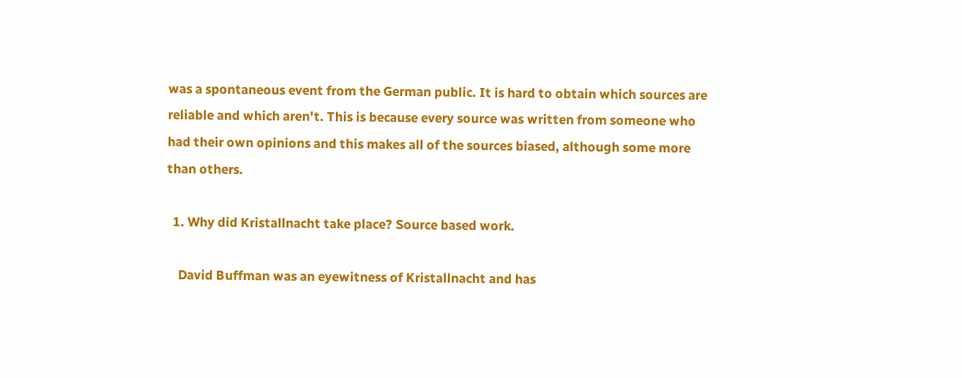was a spontaneous event from the German public. It is hard to obtain which sources are reliable and which aren't. This is because every source was written from someone who had their own opinions and this makes all of the sources biased, although some more than others.

  1. Why did Kristallnacht take place? Source based work.

    David Buffman was an eyewitness of Kristallnacht and has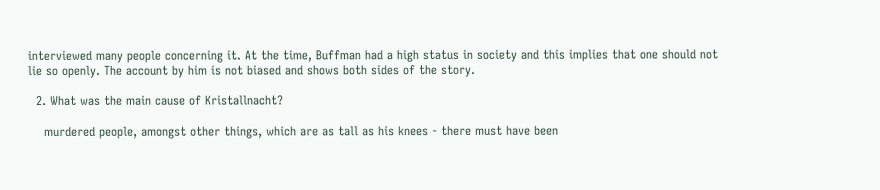interviewed many people concerning it. At the time, Buffman had a high status in society and this implies that one should not lie so openly. The account by him is not biased and shows both sides of the story.

  2. What was the main cause of Kristallnacht?

    murdered people, amongst other things, which are as tall as his knees - there must have been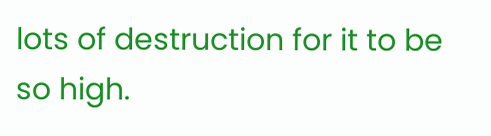lots of destruction for it to be so high.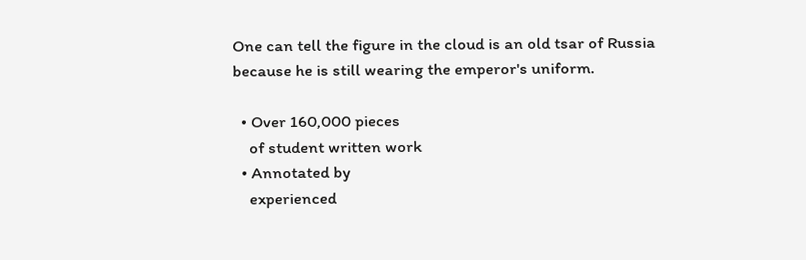One can tell the figure in the cloud is an old tsar of Russia because he is still wearing the emperor's uniform.

  • Over 160,000 pieces
    of student written work
  • Annotated by
    experienced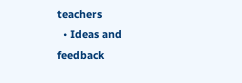teachers
  • Ideas and feedback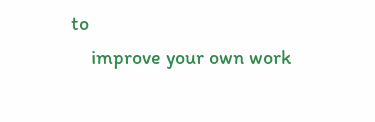to
    improve your own work